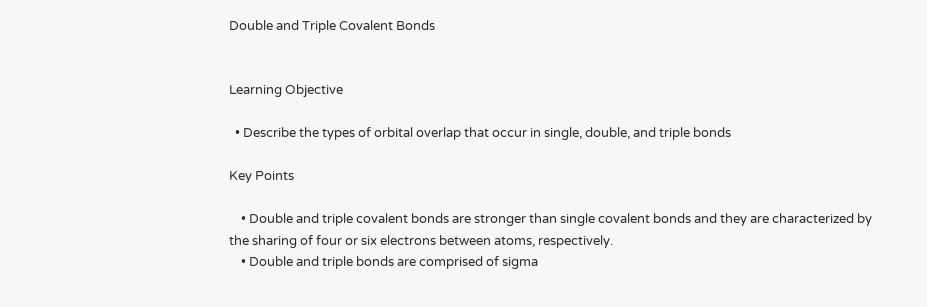Double and Triple Covalent Bonds


Learning Objective

  • Describe the types of orbital overlap that occur in single, double, and triple bonds

Key Points

    • Double and triple covalent bonds are stronger than single covalent bonds and they are characterized by the sharing of four or six electrons between atoms, respectively.
    • Double and triple bonds are comprised of sigma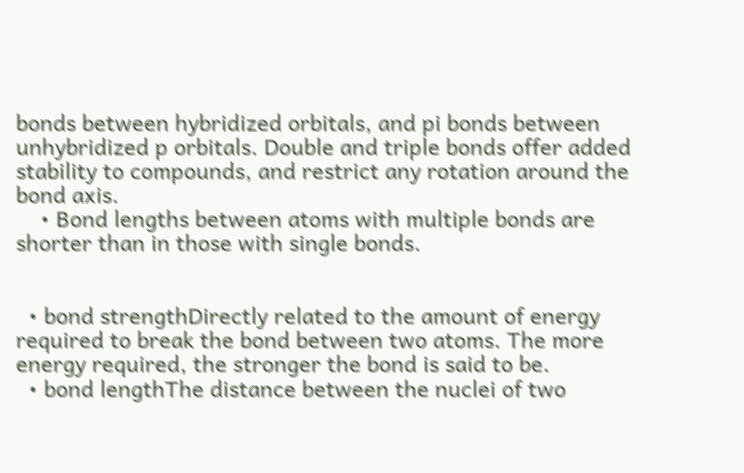bonds between hybridized orbitals, and pi bonds between unhybridized p orbitals. Double and triple bonds offer added stability to compounds, and restrict any rotation around the bond axis.
    • Bond lengths between atoms with multiple bonds are shorter than in those with single bonds.


  • bond strengthDirectly related to the amount of energy required to break the bond between two atoms. The more energy required, the stronger the bond is said to be.
  • bond lengthThe distance between the nuclei of two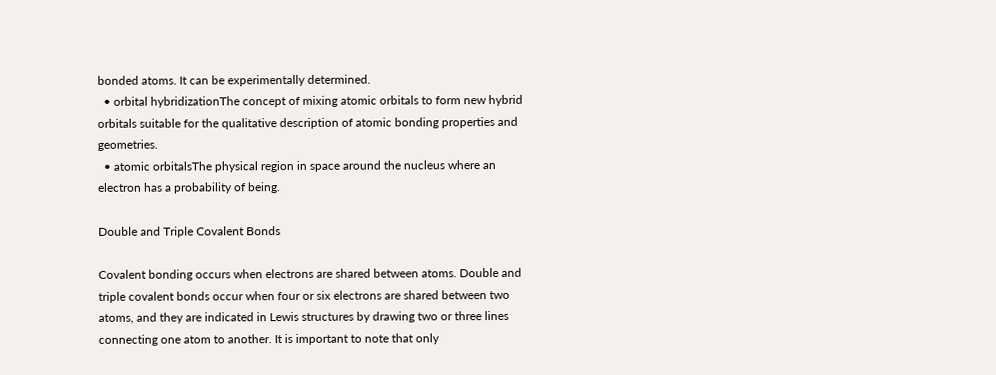bonded atoms. It can be experimentally determined.
  • orbital hybridizationThe concept of mixing atomic orbitals to form new hybrid orbitals suitable for the qualitative description of atomic bonding properties and geometries.
  • atomic orbitalsThe physical region in space around the nucleus where an electron has a probability of being.

Double and Triple Covalent Bonds

Covalent bonding occurs when electrons are shared between atoms. Double and triple covalent bonds occur when four or six electrons are shared between two atoms, and they are indicated in Lewis structures by drawing two or three lines connecting one atom to another. It is important to note that only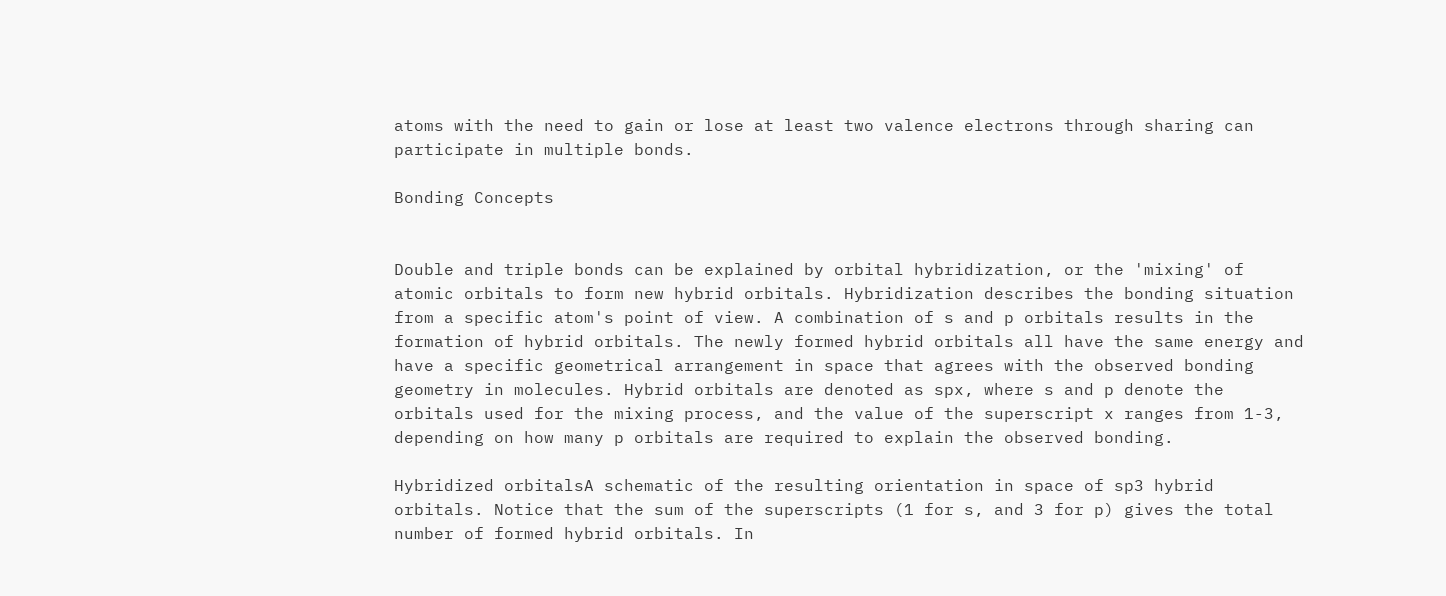atoms with the need to gain or lose at least two valence electrons through sharing can participate in multiple bonds.

Bonding Concepts


Double and triple bonds can be explained by orbital hybridization, or the 'mixing' of atomic orbitals to form new hybrid orbitals. Hybridization describes the bonding situation from a specific atom's point of view. A combination of s and p orbitals results in the formation of hybrid orbitals. The newly formed hybrid orbitals all have the same energy and have a specific geometrical arrangement in space that agrees with the observed bonding geometry in molecules. Hybrid orbitals are denoted as spx, where s and p denote the orbitals used for the mixing process, and the value of the superscript x ranges from 1-3, depending on how many p orbitals are required to explain the observed bonding.

Hybridized orbitalsA schematic of the resulting orientation in space of sp3 hybrid orbitals. Notice that the sum of the superscripts (1 for s, and 3 for p) gives the total number of formed hybrid orbitals. In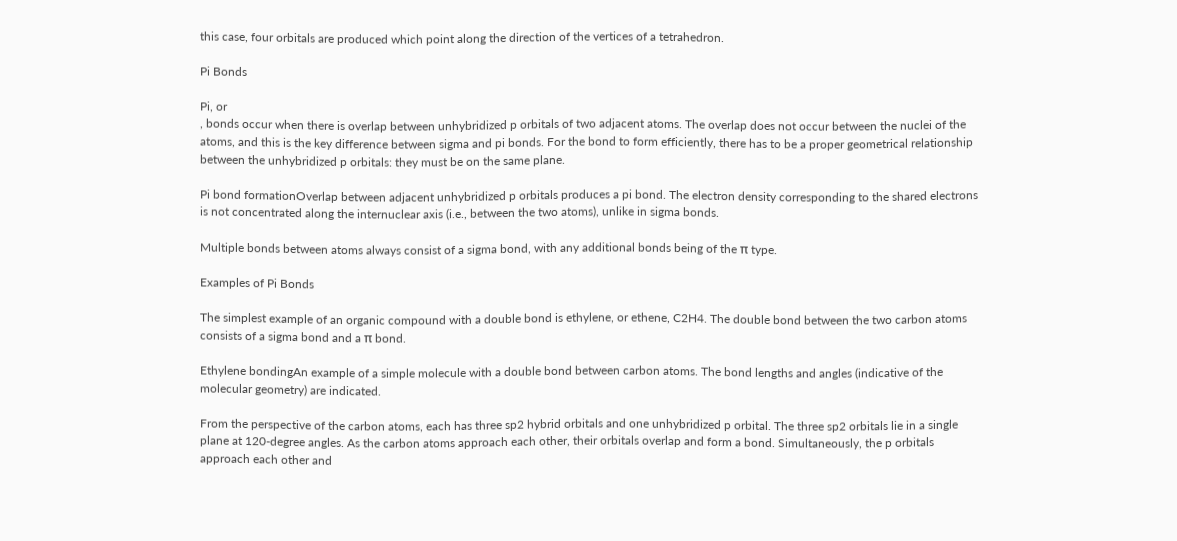this case, four orbitals are produced which point along the direction of the vertices of a tetrahedron.

Pi Bonds

Pi, or
, bonds occur when there is overlap between unhybridized p orbitals of two adjacent atoms. The overlap does not occur between the nuclei of the atoms, and this is the key difference between sigma and pi bonds. For the bond to form efficiently, there has to be a proper geometrical relationship between the unhybridized p orbitals: they must be on the same plane.

Pi bond formationOverlap between adjacent unhybridized p orbitals produces a pi bond. The electron density corresponding to the shared electrons is not concentrated along the internuclear axis (i.e., between the two atoms), unlike in sigma bonds.

Multiple bonds between atoms always consist of a sigma bond, with any additional bonds being of the π type.

Examples of Pi Bonds

The simplest example of an organic compound with a double bond is ethylene, or ethene, C2H4. The double bond between the two carbon atoms consists of a sigma bond and a π bond.

Ethylene bondingAn example of a simple molecule with a double bond between carbon atoms. The bond lengths and angles (indicative of the molecular geometry) are indicated.

From the perspective of the carbon atoms, each has three sp2 hybrid orbitals and one unhybridized p orbital. The three sp2 orbitals lie in a single plane at 120-degree angles. As the carbon atoms approach each other, their orbitals overlap and form a bond. Simultaneously, the p orbitals approach each other and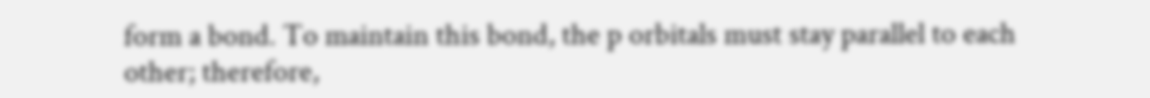form a bond. To maintain this bond, the p orbitals must stay parallel to each other; therefore,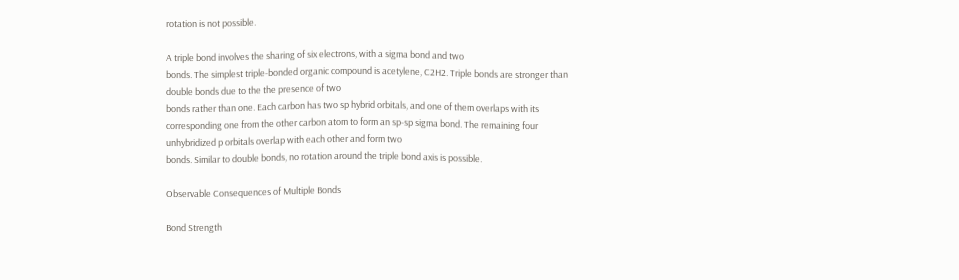rotation is not possible.

A triple bond involves the sharing of six electrons, with a sigma bond and two
bonds. The simplest triple-bonded organic compound is acetylene, C2H2. Triple bonds are stronger than double bonds due to the the presence of two
bonds rather than one. Each carbon has two sp hybrid orbitals, and one of them overlaps with its corresponding one from the other carbon atom to form an sp-sp sigma bond. The remaining four unhybridized p orbitals overlap with each other and form two
bonds. Similar to double bonds, no rotation around the triple bond axis is possible.

Observable Consequences of Multiple Bonds

Bond Strength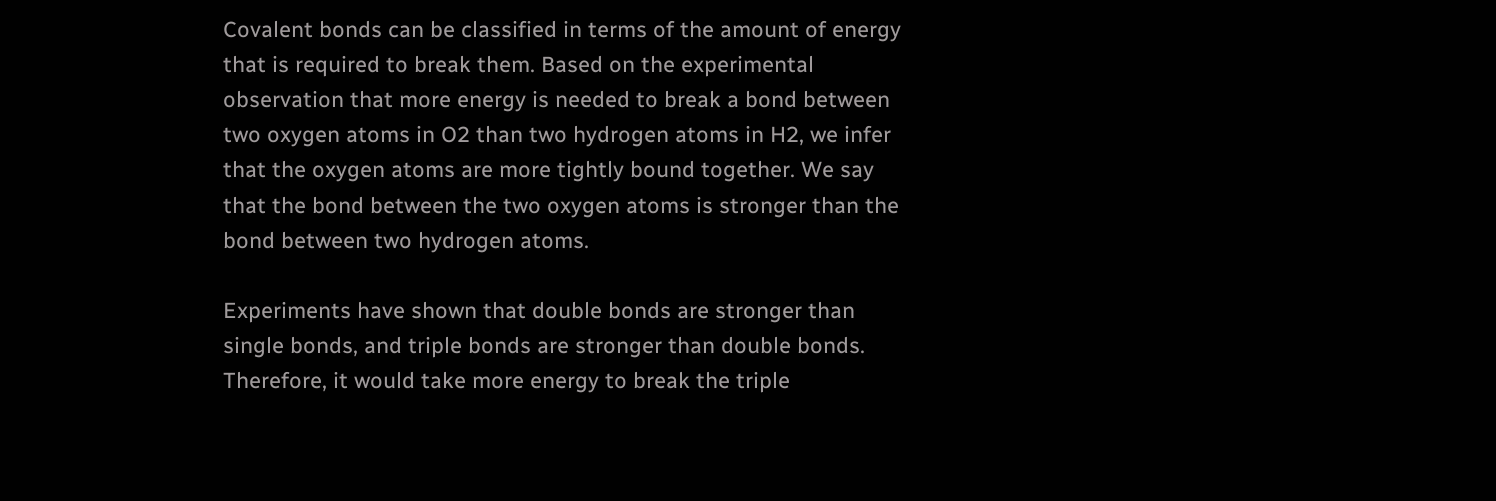Covalent bonds can be classified in terms of the amount of energy that is required to break them. Based on the experimental observation that more energy is needed to break a bond between two oxygen atoms in O2 than two hydrogen atoms in H2, we infer that the oxygen atoms are more tightly bound together. We say that the bond between the two oxygen atoms is stronger than the bond between two hydrogen atoms.

Experiments have shown that double bonds are stronger than single bonds, and triple bonds are stronger than double bonds. Therefore, it would take more energy to break the triple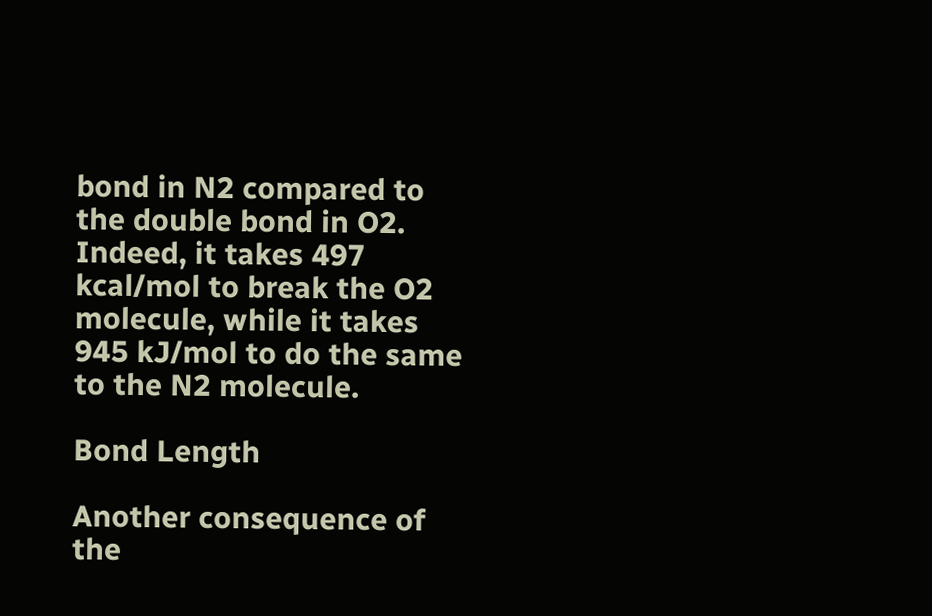bond in N2 compared to the double bond in O2. Indeed, it takes 497 kcal/mol to break the O2 molecule, while it takes 945 kJ/mol to do the same to the N2 molecule.

Bond Length

Another consequence of the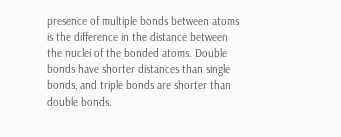presence of multiple bonds between atoms is the difference in the distance between the nuclei of the bonded atoms. Double bonds have shorter distances than single bonds, and triple bonds are shorter than double bonds.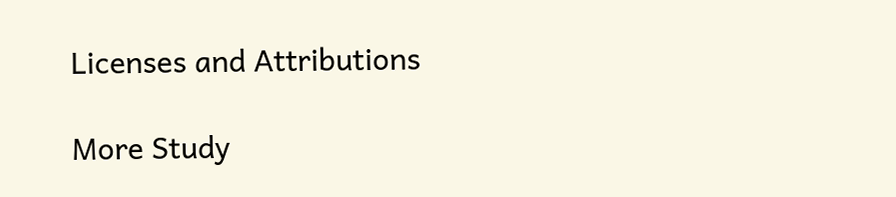Licenses and Attributions

More Study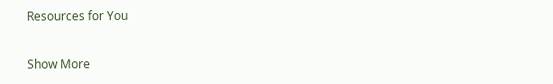Resources for You

Show More